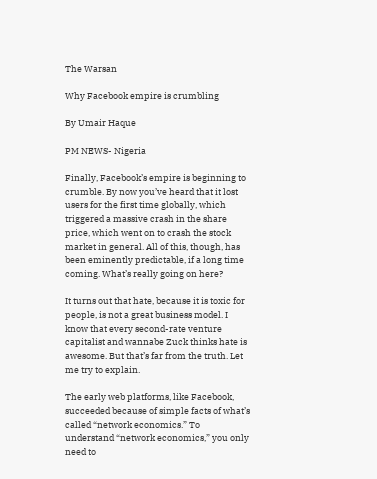The Warsan

Why Facebook empire is crumbling

By Umair Haque

PM NEWS- Nigeria

Finally, Facebook’s empire is beginning to crumble. By now you’ve heard that it lost users for the first time globally, which triggered a massive crash in the share price, which went on to crash the stock market in general. All of this, though, has been eminently predictable, if a long time coming. What’s really going on here?

It turns out that hate, because it is toxic for people, is not a great business model. I know that every second-rate venture capitalist and wannabe Zuck thinks hate is awesome. But that’s far from the truth. Let me try to explain.

The early web platforms, like Facebook, succeeded because of simple facts of what’s called “network economics.” To understand “network economics,” you only need to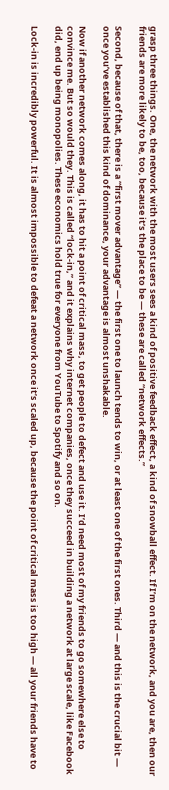grasp three things. One, the network with the most users sees a kind of positive feedback effect, a kind of snowball effect. If I’m on the network, and you are, then our friends are more likely to be, too, because it’s the place to be — these are called “network effects.”

Second, because of that, there is a “first mover advantage” — the first one to launch tends to win, or at least one of the first ones. Third — and this is the crucial bit — once you’ve established this kind of dominance, your advantage is almost unshakable.

Now if another network comes along, it has to hit a point of critical mass, to get people to defect and use it. I’d need most of my friends to go somewhere else to convince me. But so would they. This is called “lock-in,” and it explains why internet companies, once they succeed in building a network at large scale, like Facebook did, end up being monopolies. These economics hold true for everyone from YouTube to Spotify and so on.

Lock-in is incredibly powerful. It is almost impossible to defeat a network once it’s scaled up, because the point of critical mass is too high — all your friends have to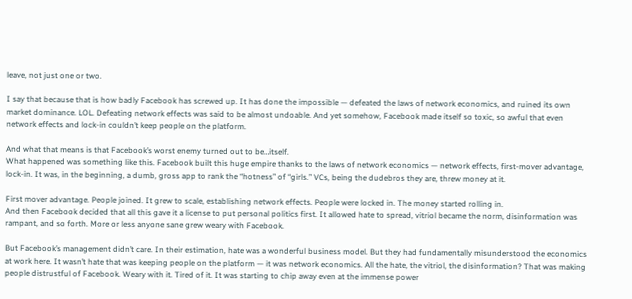leave, not just one or two.

I say that because that is how badly Facebook has screwed up. It has done the impossible — defeated the laws of network economics, and ruined its own market dominance. LOL. Defeating network effects was said to be almost undoable. And yet somehow, Facebook made itself so toxic, so awful that even network effects and lock-in couldn’t keep people on the platform.

And what that means is that Facebook’s worst enemy turned out to be…itself.
What happened was something like this. Facebook built this huge empire thanks to the laws of network economics — network effects, first-mover advantage, lock-in. It was, in the beginning, a dumb, gross app to rank the “hotness” of “girls.” VCs, being the dudebros they are, threw money at it.

First mover advantage. People joined. It grew to scale, establishing network effects. People were locked in. The money started rolling in.
And then Facebook decided that all this gave it a license to put personal politics first. It allowed hate to spread, vitriol became the norm, disinformation was rampant, and so forth. More or less anyone sane grew weary with Facebook.

But Facebook’s management didn’t care. In their estimation, hate was a wonderful business model. But they had fundamentally misunderstood the economics at work here. It wasn’t hate that was keeping people on the platform — it was network economics. All the hate, the vitriol, the disinformation? That was making people distrustful of Facebook. Weary with it. Tired of it. It was starting to chip away even at the immense power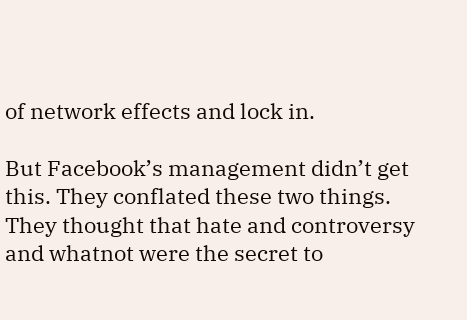of network effects and lock in.

But Facebook’s management didn’t get this. They conflated these two things. They thought that hate and controversy and whatnot were the secret to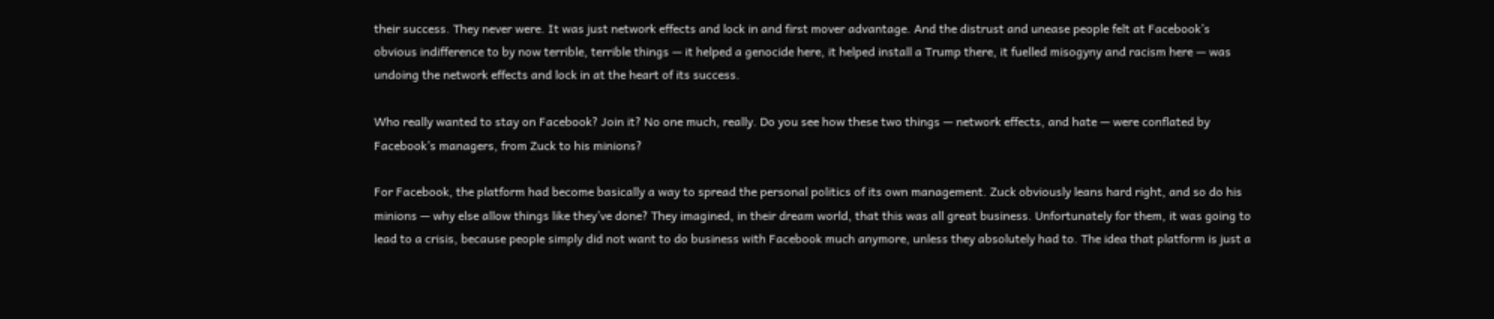their success. They never were. It was just network effects and lock in and first mover advantage. And the distrust and unease people felt at Facebook’s obvious indifference to by now terrible, terrible things — it helped a genocide here, it helped install a Trump there, it fuelled misogyny and racism here — was undoing the network effects and lock in at the heart of its success.

Who really wanted to stay on Facebook? Join it? No one much, really. Do you see how these two things — network effects, and hate — were conflated by Facebook’s managers, from Zuck to his minions?

For Facebook, the platform had become basically a way to spread the personal politics of its own management. Zuck obviously leans hard right, and so do his minions — why else allow things like they’ve done? They imagined, in their dream world, that this was all great business. Unfortunately for them, it was going to lead to a crisis, because people simply did not want to do business with Facebook much anymore, unless they absolutely had to. The idea that platform is just a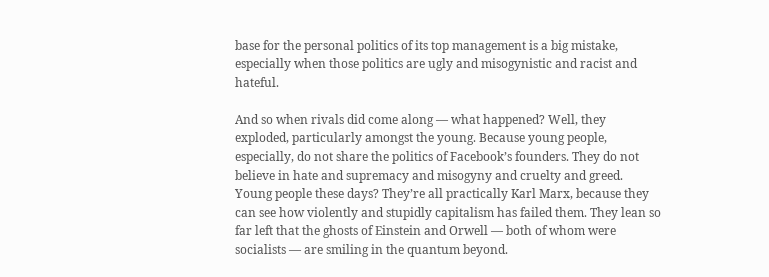base for the personal politics of its top management is a big mistake, especially when those politics are ugly and misogynistic and racist and hateful.

And so when rivals did come along — what happened? Well, they exploded, particularly amongst the young. Because young people, especially, do not share the politics of Facebook’s founders. They do not believe in hate and supremacy and misogyny and cruelty and greed. Young people these days? They’re all practically Karl Marx, because they can see how violently and stupidly capitalism has failed them. They lean so far left that the ghosts of Einstein and Orwell — both of whom were socialists — are smiling in the quantum beyond.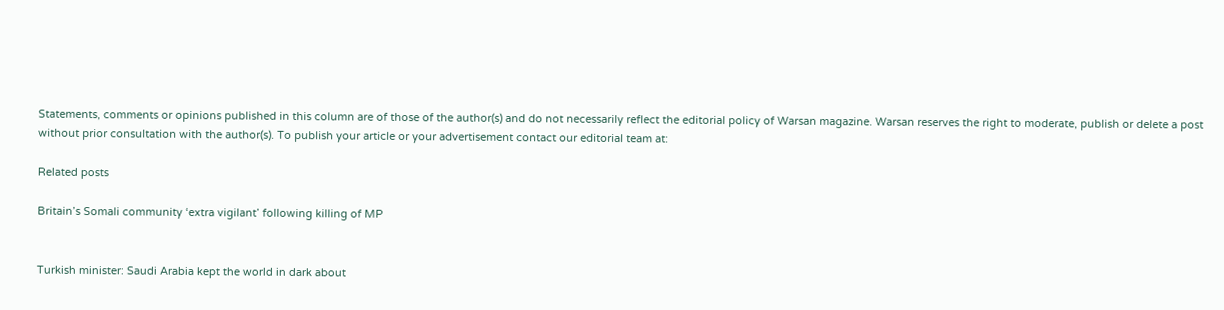Statements, comments or opinions published in this column are of those of the author(s) and do not necessarily reflect the editorial policy of Warsan magazine. Warsan reserves the right to moderate, publish or delete a post without prior consultation with the author(s). To publish your article or your advertisement contact our editorial team at:

Related posts

Britain’s Somali community ‘extra vigilant’ following killing of MP


Turkish minister: Saudi Arabia kept the world in dark about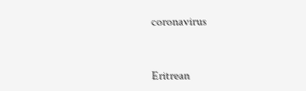coronavirus


Eritrean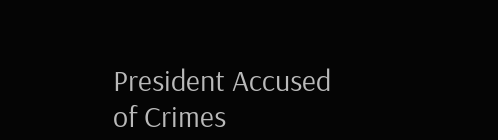President Accused of Crimes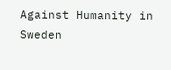Against Humanity in Sweden